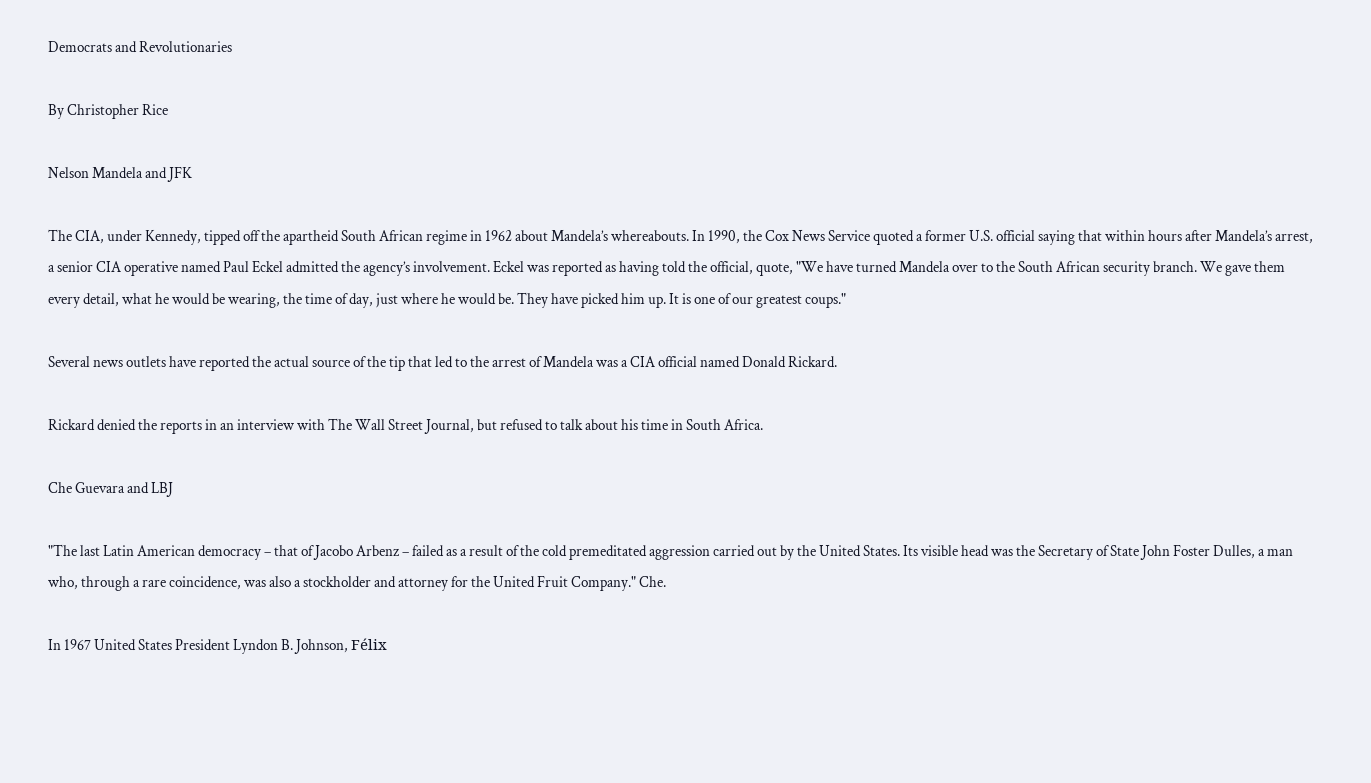Democrats and Revolutionaries

By Christopher Rice

Nelson Mandela and JFK

The CIA, under Kennedy, tipped off the apartheid South African regime in 1962 about Mandela’s whereabouts. In 1990, the Cox News Service quoted a former U.S. official saying that within hours after Mandela’s arrest, a senior CIA operative named Paul Eckel admitted the agency’s involvement. Eckel was reported as having told the official, quote, "We have turned Mandela over to the South African security branch. We gave them every detail, what he would be wearing, the time of day, just where he would be. They have picked him up. It is one of our greatest coups."

Several news outlets have reported the actual source of the tip that led to the arrest of Mandela was a CIA official named Donald Rickard.

Rickard denied the reports in an interview with The Wall Street Journal, but refused to talk about his time in South Africa.

Che Guevara and LBJ

"The last Latin American democracy – that of Jacobo Arbenz – failed as a result of the cold premeditated aggression carried out by the United States. Its visible head was the Secretary of State John Foster Dulles, a man who, through a rare coincidence, was also a stockholder and attorney for the United Fruit Company." Che.

In 1967 United States President Lyndon B. Johnson, Félix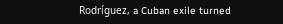Rodríguez, a Cuban exile turned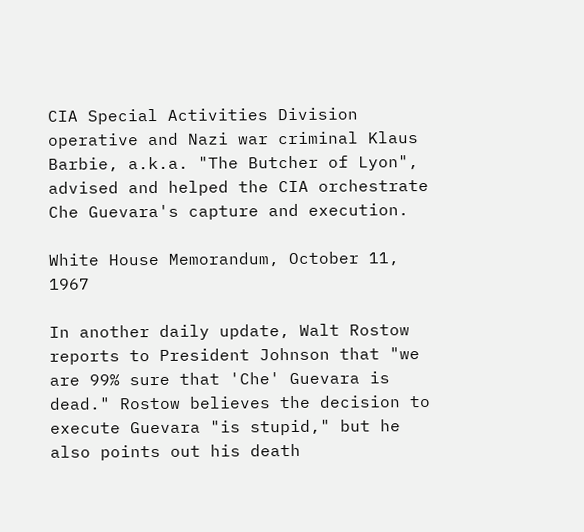CIA Special Activities Division operative and Nazi war criminal Klaus Barbie, a.k.a. "The Butcher of Lyon", advised and helped the CIA orchestrate Che Guevara's capture and execution.

White House Memorandum, October 11, 1967

In another daily update, Walt Rostow reports to President Johnson that "we are 99% sure that 'Che' Guevara is dead." Rostow believes the decision to execute Guevara "is stupid," but he also points out his death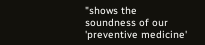"shows the soundness of our 'preventive medicine'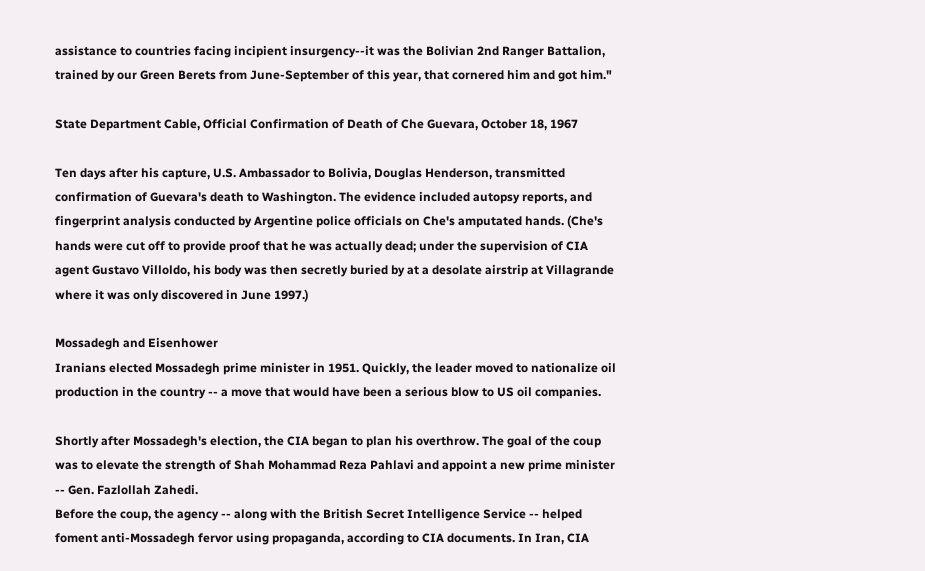assistance to countries facing incipient insurgency--it was the Bolivian 2nd Ranger Battalion, trained by our Green Berets from June-September of this year, that cornered him and got him."

State Department Cable, Official Confirmation of Death of Che Guevara, October 18, 1967

Ten days after his capture, U.S. Ambassador to Bolivia, Douglas Henderson, transmitted confirmation of Guevara's death to Washington. The evidence included autopsy reports, and fingerprint analysis conducted by Argentine police officials on Che's amputated hands. (Che's hands were cut off to provide proof that he was actually dead; under the supervision of CIA agent Gustavo Villoldo, his body was then secretly buried by at a desolate airstrip at Villagrande where it was only discovered in June 1997.)

Mossadegh and Eisenhower
Iranians elected Mossadegh prime minister in 1951. Quickly, the leader moved to nationalize oil production in the country -- a move that would have been a serious blow to US oil companies.

Shortly after Mossadegh's election, the CIA began to plan his overthrow. The goal of the coup was to elevate the strength of Shah Mohammad Reza Pahlavi and appoint a new prime minister -- Gen. Fazlollah Zahedi.
Before the coup, the agency -- along with the British Secret Intelligence Service -- helped foment anti-Mossadegh fervor using propaganda, according to CIA documents. In Iran, CIA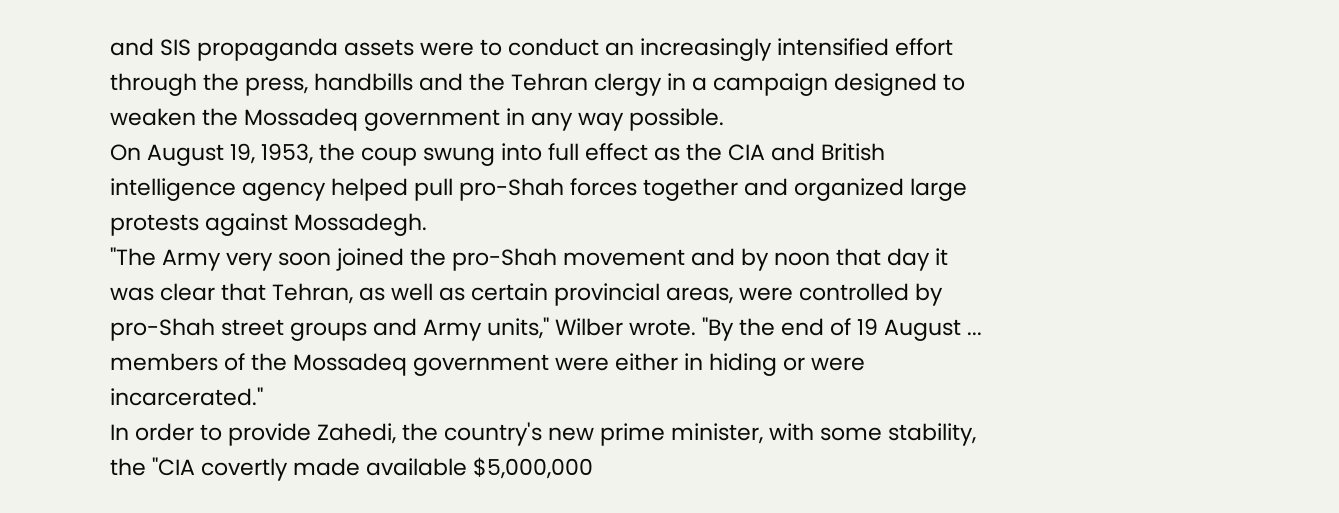and SIS propaganda assets were to conduct an increasingly intensified effort through the press, handbills and the Tehran clergy in a campaign designed to weaken the Mossadeq government in any way possible.
On August 19, 1953, the coup swung into full effect as the CIA and British intelligence agency helped pull pro-Shah forces together and organized large protests against Mossadegh.
"The Army very soon joined the pro-Shah movement and by noon that day it was clear that Tehran, as well as certain provincial areas, were controlled by pro-Shah street groups and Army units," Wilber wrote. "By the end of 19 August ... members of the Mossadeq government were either in hiding or were incarcerated."
In order to provide Zahedi, the country's new prime minister, with some stability, the "CIA covertly made available $5,000,000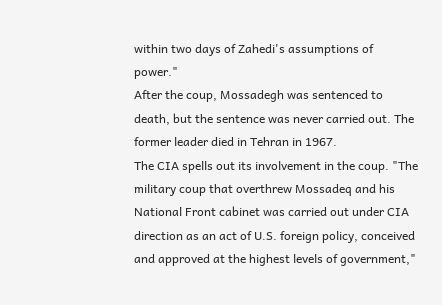within two days of Zahedi's assumptions of power."
After the coup, Mossadegh was sentenced to death, but the sentence was never carried out. The former leader died in Tehran in 1967.
The CIA spells out its involvement in the coup. "The military coup that overthrew Mossadeq and his National Front cabinet was carried out under CIA direction as an act of U.S. foreign policy, conceived and approved at the highest levels of government,"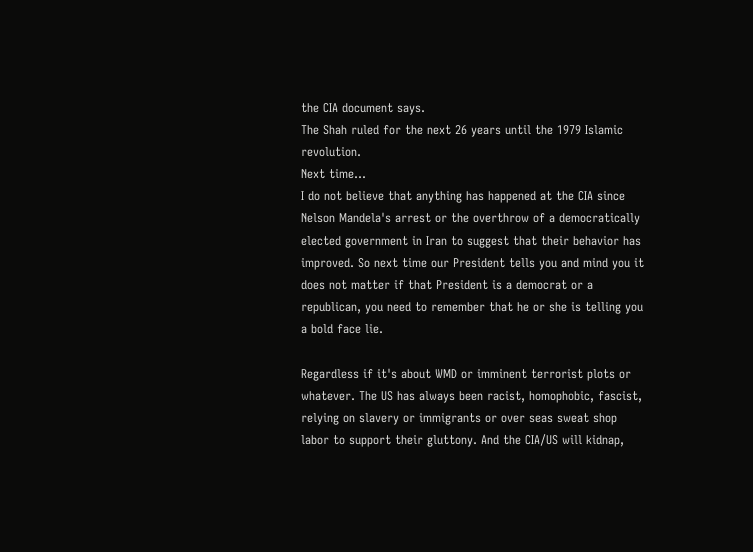the CIA document says.
The Shah ruled for the next 26 years until the 1979 Islamic revolution.
Next time...
I do not believe that anything has happened at the CIA since Nelson Mandela's arrest or the overthrow of a democratically elected government in Iran to suggest that their behavior has improved. So next time our President tells you and mind you it does not matter if that President is a democrat or a republican, you need to remember that he or she is telling you a bold face lie.

Regardless if it's about WMD or imminent terrorist plots or whatever. The US has always been racist, homophobic, fascist, relying on slavery or immigrants or over seas sweat shop labor to support their gluttony. And the CIA/US will kidnap,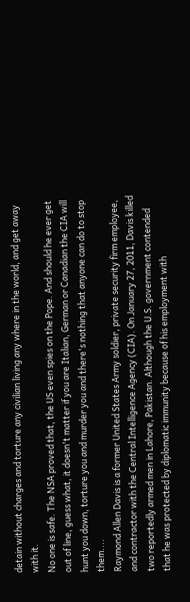detain without charges and torture any civilian living any where in the world, and get away with it.
No one is safe. The NSA proved that, the US even spies on the Pope. And should he ever get out of line, guess what, it doesn't matter if you are Italian, German or Canadian the CIA will hunt you down, torture you and murder you and there's nothing that anyone can do to stop them....
Raymond Allen Davis is a former United States Army soldier, private security firm employee, and contractor with the Central Intelligence Agency (CIA). On January 27, 2011, Davis killed two reportedly armed men in Lahore, Pakistan. Although the U.S. government contended that he was protected by diplomatic immunity because of his employment with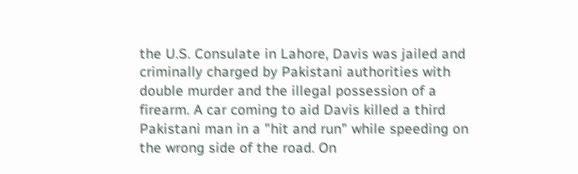the U.S. Consulate in Lahore, Davis was jailed and criminally charged by Pakistani authorities with double murder and the illegal possession of a firearm. A car coming to aid Davis killed a third Pakistani man in a "hit and run" while speeding on the wrong side of the road. On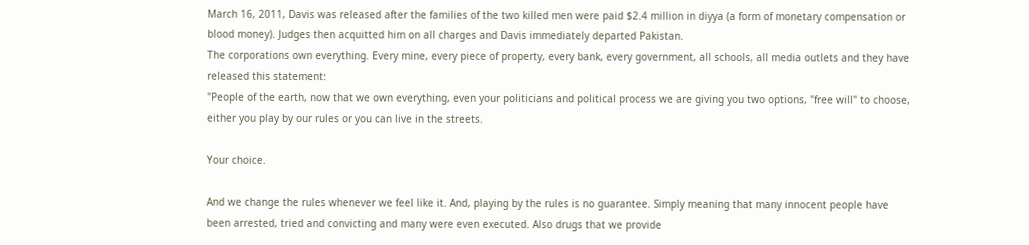March 16, 2011, Davis was released after the families of the two killed men were paid $2.4 million in diyya (a form of monetary compensation or blood money). Judges then acquitted him on all charges and Davis immediately departed Pakistan.
The corporations own everything. Every mine, every piece of property, every bank, every government, all schools, all media outlets and they have released this statement:
"People of the earth, now that we own everything, even your politicians and political process we are giving you two options, "free will" to choose, either you play by our rules or you can live in the streets.

Your choice.

And we change the rules whenever we feel like it. And, playing by the rules is no guarantee. Simply meaning that many innocent people have been arrested, tried and convicting and many were even executed. Also drugs that we provide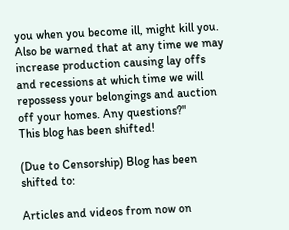you when you become ill, might kill you. Also be warned that at any time we may increase production causing lay offs and recessions at which time we will repossess your belongings and auction off your homes. Any questions?"
This blog has been shifted!

(Due to Censorship) Blog has been shifted to:

Articles and videos from now on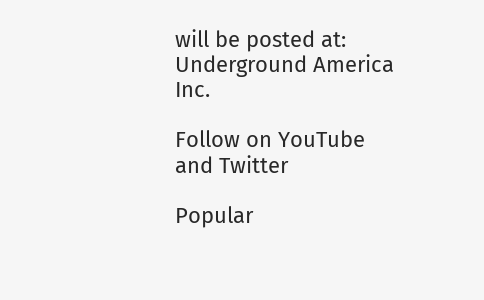will be posted at:
Underground America Inc.

Follow on YouTube
and Twitter

Popular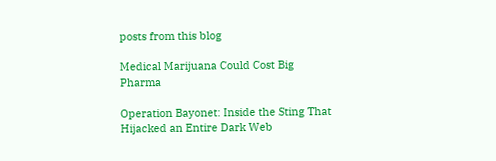posts from this blog

Medical Marijuana Could Cost Big Pharma

Operation Bayonet: Inside the Sting That Hijacked an Entire Dark Web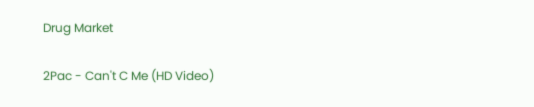Drug Market

2Pac - Can't C Me (HD Video)